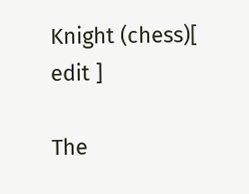Knight (chess)[ edit ]

The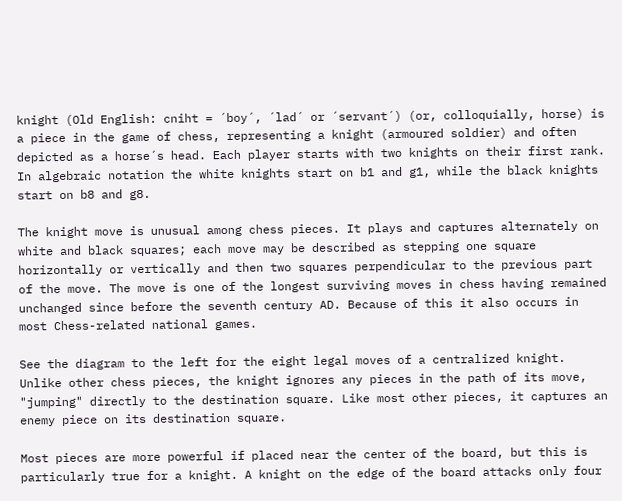knight (Old English: cniht = ´boy´, ´lad´ or ´servant´) (or, colloquially, horse) is a piece in the game of chess, representing a knight (armoured soldier) and often depicted as a horse´s head. Each player starts with two knights on their first rank. In algebraic notation the white knights start on b1 and g1, while the black knights start on b8 and g8.

The knight move is unusual among chess pieces. It plays and captures alternately on white and black squares; each move may be described as stepping one square horizontally or vertically and then two squares perpendicular to the previous part of the move. The move is one of the longest surviving moves in chess having remained unchanged since before the seventh century AD. Because of this it also occurs in most Chess-related national games.

See the diagram to the left for the eight legal moves of a centralized knight. Unlike other chess pieces, the knight ignores any pieces in the path of its move, "jumping" directly to the destination square. Like most other pieces, it captures an enemy piece on its destination square.

Most pieces are more powerful if placed near the center of the board, but this is particularly true for a knight. A knight on the edge of the board attacks only four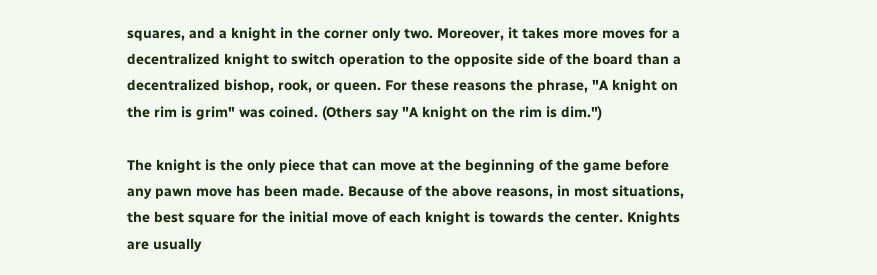squares, and a knight in the corner only two. Moreover, it takes more moves for a decentralized knight to switch operation to the opposite side of the board than a decentralized bishop, rook, or queen. For these reasons the phrase, "A knight on the rim is grim" was coined. (Others say "A knight on the rim is dim.")

The knight is the only piece that can move at the beginning of the game before any pawn move has been made. Because of the above reasons, in most situations, the best square for the initial move of each knight is towards the center. Knights are usually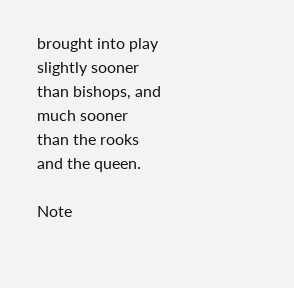brought into play slightly sooner than bishops, and much sooner than the rooks and the queen.

Note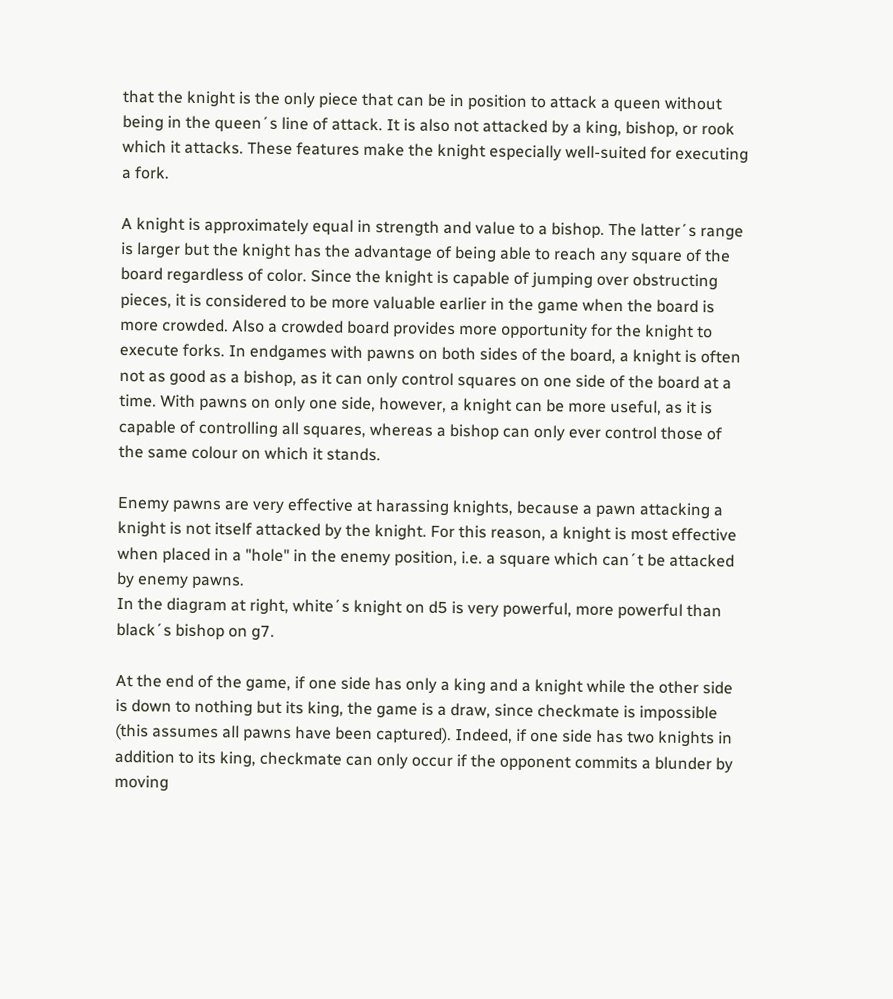that the knight is the only piece that can be in position to attack a queen without being in the queen´s line of attack. It is also not attacked by a king, bishop, or rook which it attacks. These features make the knight especially well-suited for executing a fork.

A knight is approximately equal in strength and value to a bishop. The latter´s range is larger but the knight has the advantage of being able to reach any square of the board regardless of color. Since the knight is capable of jumping over obstructing pieces, it is considered to be more valuable earlier in the game when the board is more crowded. Also a crowded board provides more opportunity for the knight to execute forks. In endgames with pawns on both sides of the board, a knight is often not as good as a bishop, as it can only control squares on one side of the board at a time. With pawns on only one side, however, a knight can be more useful, as it is capable of controlling all squares, whereas a bishop can only ever control those of the same colour on which it stands.

Enemy pawns are very effective at harassing knights, because a pawn attacking a knight is not itself attacked by the knight. For this reason, a knight is most effective when placed in a "hole" in the enemy position, i.e. a square which can´t be attacked by enemy pawns.
In the diagram at right, white´s knight on d5 is very powerful, more powerful than black´s bishop on g7.

At the end of the game, if one side has only a king and a knight while the other side is down to nothing but its king, the game is a draw, since checkmate is impossible (this assumes all pawns have been captured). Indeed, if one side has two knights in addition to its king, checkmate can only occur if the opponent commits a blunder by moving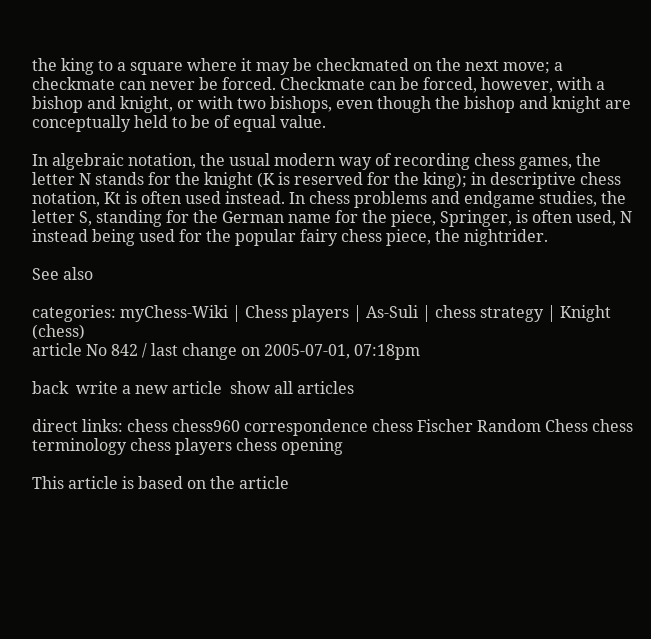the king to a square where it may be checkmated on the next move; a checkmate can never be forced. Checkmate can be forced, however, with a bishop and knight, or with two bishops, even though the bishop and knight are conceptually held to be of equal value.

In algebraic notation, the usual modern way of recording chess games, the letter N stands for the knight (K is reserved for the king); in descriptive chess notation, Kt is often used instead. In chess problems and endgame studies, the letter S, standing for the German name for the piece, Springer, is often used, N instead being used for the popular fairy chess piece, the nightrider.

See also

categories: myChess-Wiki | Chess players | As-Suli | chess strategy | Knight (chess)
article No 842 / last change on 2005-07-01, 07:18pm

back  write a new article  show all articles

direct links: chess chess960 correspondence chess Fischer Random Chess chess terminology chess players chess opening

This article is based on the article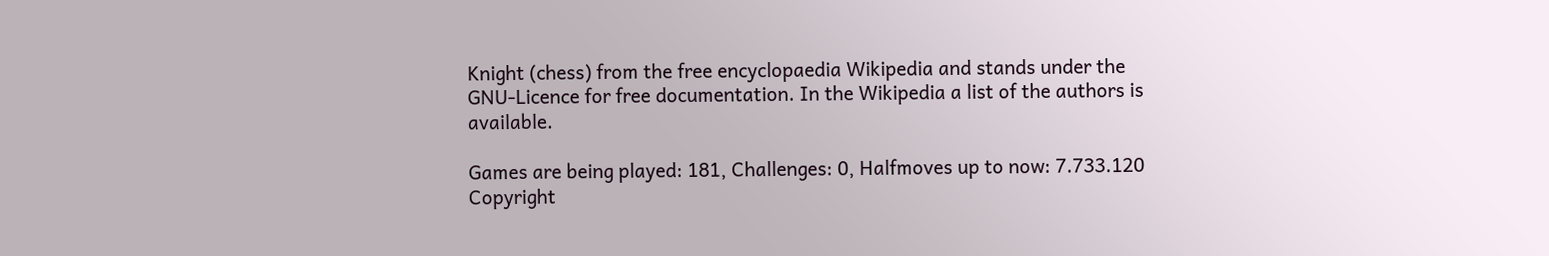Knight (chess) from the free encyclopaedia Wikipedia and stands under the GNU-Licence for free documentation. In the Wikipedia a list of the authors is available.

Games are being played: 181, Challenges: 0, Halfmoves up to now: 7.733.120
Copyright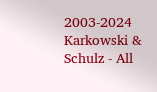2003-2024 Karkowski & Schulz - All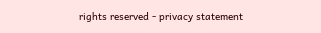rights reserved - privacy statement